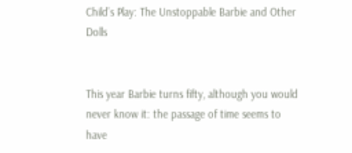Child’s Play: The Unstoppable Barbie and Other Dolls


This year Barbie turns fifty, although you would never know it: the passage of time seems to have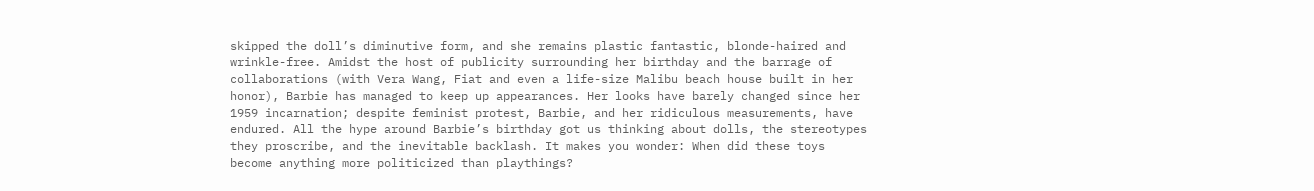skipped the doll’s diminutive form, and she remains plastic fantastic, blonde-haired and wrinkle-free. Amidst the host of publicity surrounding her birthday and the barrage of collaborations (with Vera Wang, Fiat and even a life-size Malibu beach house built in her honor), Barbie has managed to keep up appearances. Her looks have barely changed since her 1959 incarnation; despite feminist protest, Barbie, and her ridiculous measurements, have endured. All the hype around Barbie’s birthday got us thinking about dolls, the stereotypes they proscribe, and the inevitable backlash. It makes you wonder: When did these toys become anything more politicized than playthings?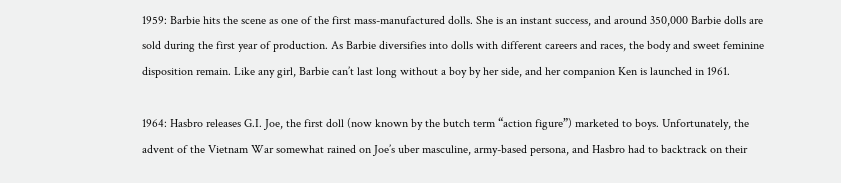1959: Barbie hits the scene as one of the first mass-manufactured dolls. She is an instant success, and around 350,000 Barbie dolls are sold during the first year of production. As Barbie diversifies into dolls with different careers and races, the body and sweet feminine disposition remain. Like any girl, Barbie can’t last long without a boy by her side, and her companion Ken is launched in 1961.

1964: Hasbro releases G.I. Joe, the first doll (now known by the butch term “action figure”) marketed to boys. Unfortunately, the advent of the Vietnam War somewhat rained on Joe’s uber masculine, army-based persona, and Hasbro had to backtrack on their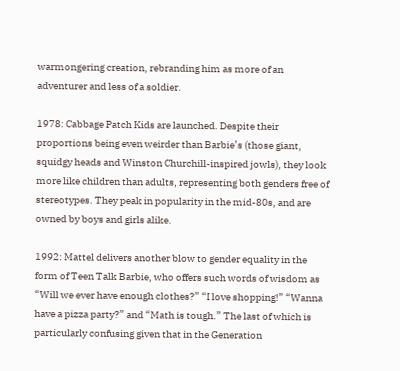warmongering creation, rebranding him as more of an adventurer and less of a soldier.

1978: Cabbage Patch Kids are launched. Despite their proportions being even weirder than Barbie’s (those giant, squidgy heads and Winston Churchill-inspired jowls), they look more like children than adults, representing both genders free of stereotypes. They peak in popularity in the mid-80s, and are owned by boys and girls alike.

1992: Mattel delivers another blow to gender equality in the form of Teen Talk Barbie, who offers such words of wisdom as “Will we ever have enough clothes?” “I love shopping!” “Wanna have a pizza party?” and “Math is tough.” The last of which is particularly confusing given that in the Generation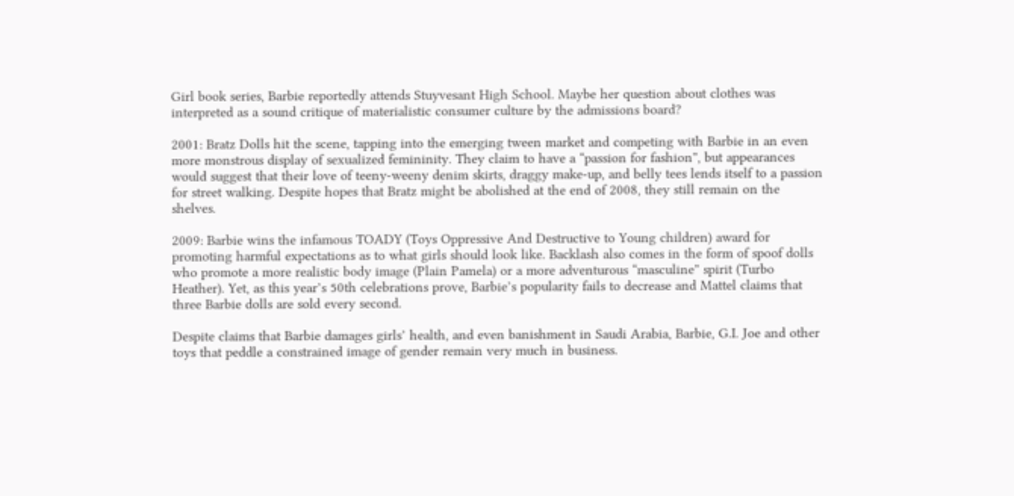Girl book series, Barbie reportedly attends Stuyvesant High School. Maybe her question about clothes was interpreted as a sound critique of materialistic consumer culture by the admissions board?

2001: Bratz Dolls hit the scene, tapping into the emerging tween market and competing with Barbie in an even more monstrous display of sexualized femininity. They claim to have a “passion for fashion”, but appearances would suggest that their love of teeny-weeny denim skirts, draggy make-up, and belly tees lends itself to a passion for street walking. Despite hopes that Bratz might be abolished at the end of 2008, they still remain on the shelves.

2009: Barbie wins the infamous TOADY (Toys Oppressive And Destructive to Young children) award for promoting harmful expectations as to what girls should look like. Backlash also comes in the form of spoof dolls who promote a more realistic body image (Plain Pamela) or a more adventurous “masculine” spirit (Turbo Heather). Yet, as this year’s 50th celebrations prove, Barbie’s popularity fails to decrease and Mattel claims that three Barbie dolls are sold every second.

Despite claims that Barbie damages girls’ health, and even banishment in Saudi Arabia, Barbie, G.I. Joe and other toys that peddle a constrained image of gender remain very much in business.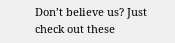Don’t believe us? Just check out these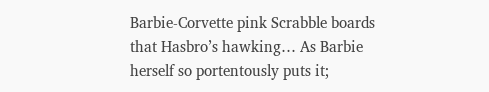Barbie-Corvette pink Scrabble boards that Hasbro’s hawking… As Barbie herself so portentously puts it;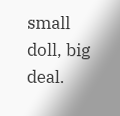small doll, big deal.